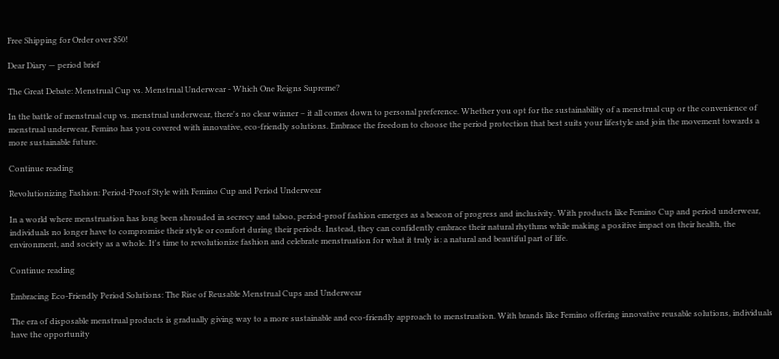Free Shipping for Order over $50!

Dear Diary — period brief

The Great Debate: Menstrual Cup vs. Menstrual Underwear - Which One Reigns Supreme?

In the battle of menstrual cup vs. menstrual underwear, there's no clear winner – it all comes down to personal preference. Whether you opt for the sustainability of a menstrual cup or the convenience of menstrual underwear, Femino has you covered with innovative, eco-friendly solutions. Embrace the freedom to choose the period protection that best suits your lifestyle and join the movement towards a more sustainable future.

Continue reading

Revolutionizing Fashion: Period-Proof Style with Femino Cup and Period Underwear

In a world where menstruation has long been shrouded in secrecy and taboo, period-proof fashion emerges as a beacon of progress and inclusivity. With products like Femino Cup and period underwear, individuals no longer have to compromise their style or comfort during their periods. Instead, they can confidently embrace their natural rhythms while making a positive impact on their health, the environment, and society as a whole. It's time to revolutionize fashion and celebrate menstruation for what it truly is: a natural and beautiful part of life.

Continue reading

Embracing Eco-Friendly Period Solutions: The Rise of Reusable Menstrual Cups and Underwear

The era of disposable menstrual products is gradually giving way to a more sustainable and eco-friendly approach to menstruation. With brands like Femino offering innovative reusable solutions, individuals have the opportunity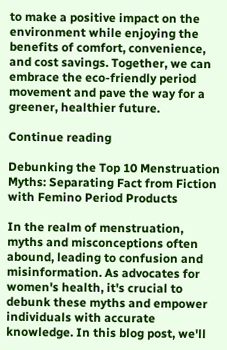to make a positive impact on the environment while enjoying the benefits of comfort, convenience, and cost savings. Together, we can embrace the eco-friendly period movement and pave the way for a greener, healthier future.

Continue reading

Debunking the Top 10 Menstruation Myths: Separating Fact from Fiction with Femino Period Products

In the realm of menstruation, myths and misconceptions often abound, leading to confusion and misinformation. As advocates for women's health, it's crucial to debunk these myths and empower individuals with accurate knowledge. In this blog post, we'll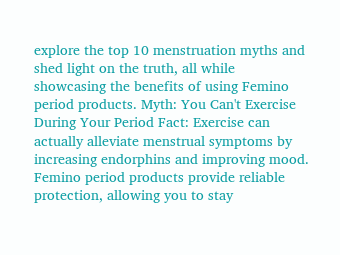explore the top 10 menstruation myths and shed light on the truth, all while showcasing the benefits of using Femino period products. Myth: You Can't Exercise During Your Period Fact: Exercise can actually alleviate menstrual symptoms by increasing endorphins and improving mood. Femino period products provide reliable protection, allowing you to stay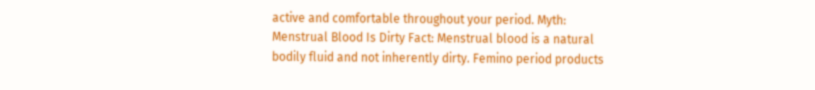active and comfortable throughout your period. Myth: Menstrual Blood Is Dirty Fact: Menstrual blood is a natural bodily fluid and not inherently dirty. Femino period products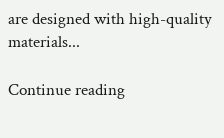are designed with high-quality materials...

Continue reading